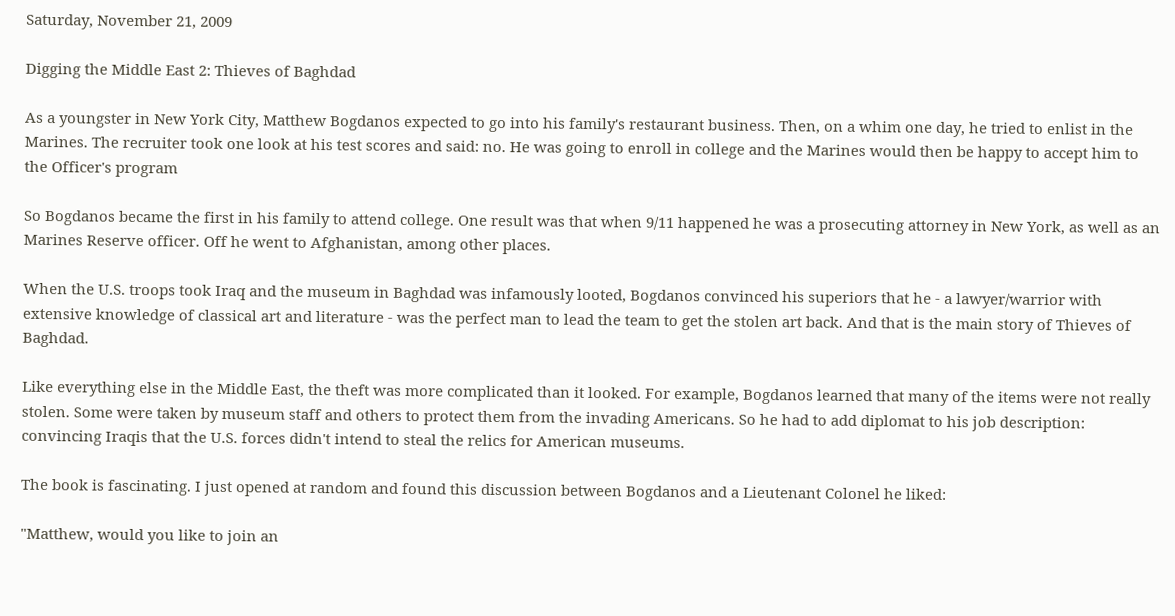Saturday, November 21, 2009

Digging the Middle East 2: Thieves of Baghdad

As a youngster in New York City, Matthew Bogdanos expected to go into his family's restaurant business. Then, on a whim one day, he tried to enlist in the Marines. The recruiter took one look at his test scores and said: no. He was going to enroll in college and the Marines would then be happy to accept him to the Officer's program

So Bogdanos became the first in his family to attend college. One result was that when 9/11 happened he was a prosecuting attorney in New York, as well as an Marines Reserve officer. Off he went to Afghanistan, among other places.

When the U.S. troops took Iraq and the museum in Baghdad was infamously looted, Bogdanos convinced his superiors that he - a lawyer/warrior with extensive knowledge of classical art and literature - was the perfect man to lead the team to get the stolen art back. And that is the main story of Thieves of Baghdad.

Like everything else in the Middle East, the theft was more complicated than it looked. For example, Bogdanos learned that many of the items were not really stolen. Some were taken by museum staff and others to protect them from the invading Americans. So he had to add diplomat to his job description: convincing Iraqis that the U.S. forces didn't intend to steal the relics for American museums.

The book is fascinating. I just opened at random and found this discussion between Bogdanos and a Lieutenant Colonel he liked:

"Matthew, would you like to join an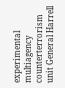experimental multiagency counterterrorism unit General Harrell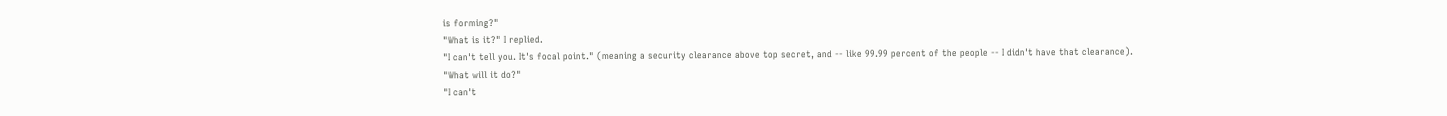is forming?"
"What is it?" I replied.
"I can't tell you. It's focal point." (meaning a security clearance above top secret, and -- like 99.99 percent of the people -- I didn't have that clearance).
"What will it do?"
"I can't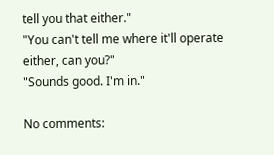tell you that either."
"You can't tell me where it'll operate either, can you?"
"Sounds good. I'm in."

No comments: